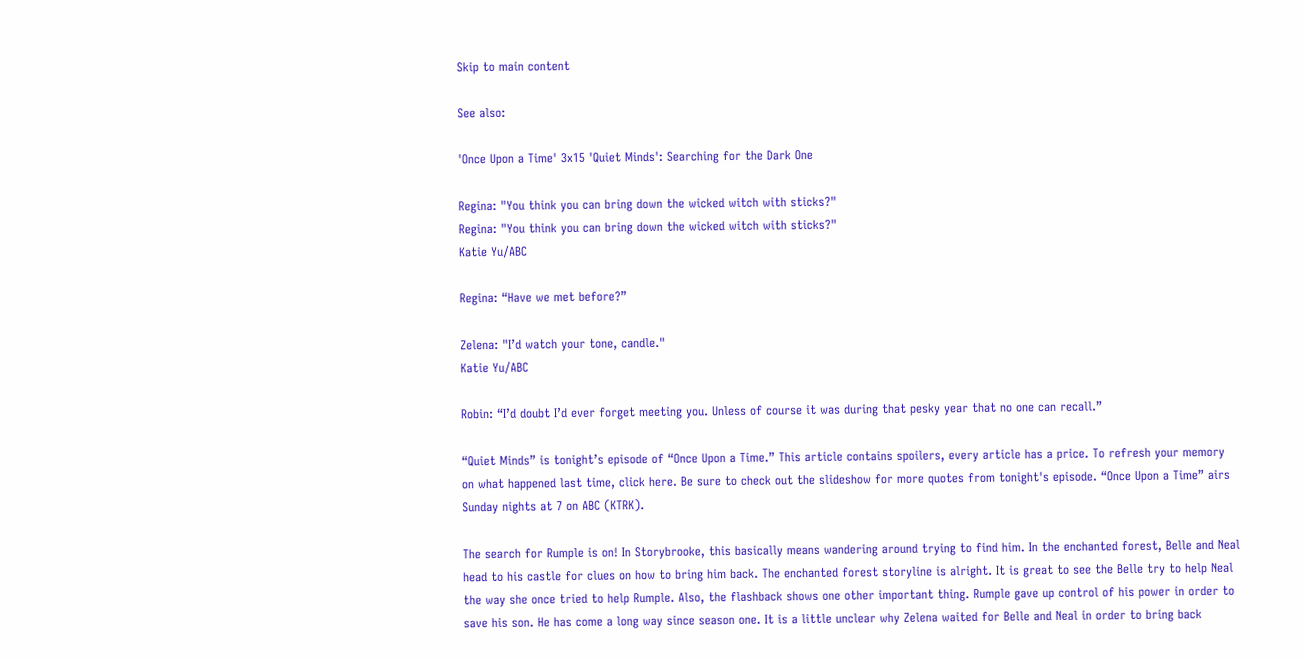Skip to main content

See also:

'Once Upon a Time' 3x15 'Quiet Minds': Searching for the Dark One

Regina: "You think you can bring down the wicked witch with sticks?"
Regina: "You think you can bring down the wicked witch with sticks?"
Katie Yu/ABC

Regina: “Have we met before?”

Zelena: "I’d watch your tone, candle."
Katie Yu/ABC

Robin: “I’d doubt I’d ever forget meeting you. Unless of course it was during that pesky year that no one can recall.”

“Quiet Minds” is tonight’s episode of “Once Upon a Time.” This article contains spoilers, every article has a price. To refresh your memory on what happened last time, click here. Be sure to check out the slideshow for more quotes from tonight's episode. “Once Upon a Time” airs Sunday nights at 7 on ABC (KTRK).

The search for Rumple is on! In Storybrooke, this basically means wandering around trying to find him. In the enchanted forest, Belle and Neal head to his castle for clues on how to bring him back. The enchanted forest storyline is alright. It is great to see the Belle try to help Neal the way she once tried to help Rumple. Also, the flashback shows one other important thing. Rumple gave up control of his power in order to save his son. He has come a long way since season one. It is a little unclear why Zelena waited for Belle and Neal in order to bring back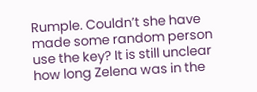Rumple. Couldn’t she have made some random person use the key? It is still unclear how long Zelena was in the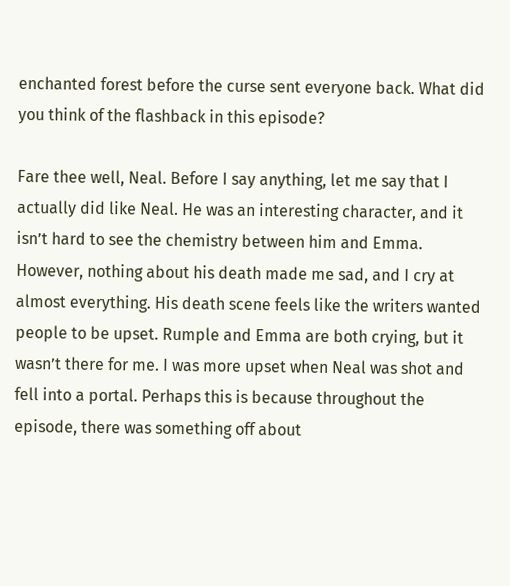enchanted forest before the curse sent everyone back. What did you think of the flashback in this episode?

Fare thee well, Neal. Before I say anything, let me say that I actually did like Neal. He was an interesting character, and it isn’t hard to see the chemistry between him and Emma. However, nothing about his death made me sad, and I cry at almost everything. His death scene feels like the writers wanted people to be upset. Rumple and Emma are both crying, but it wasn’t there for me. I was more upset when Neal was shot and fell into a portal. Perhaps this is because throughout the episode, there was something off about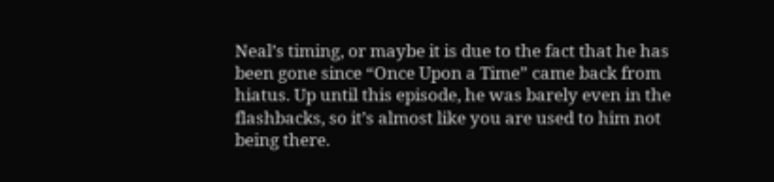Neal’s timing, or maybe it is due to the fact that he has been gone since “Once Upon a Time” came back from hiatus. Up until this episode, he was barely even in the flashbacks, so it’s almost like you are used to him not being there.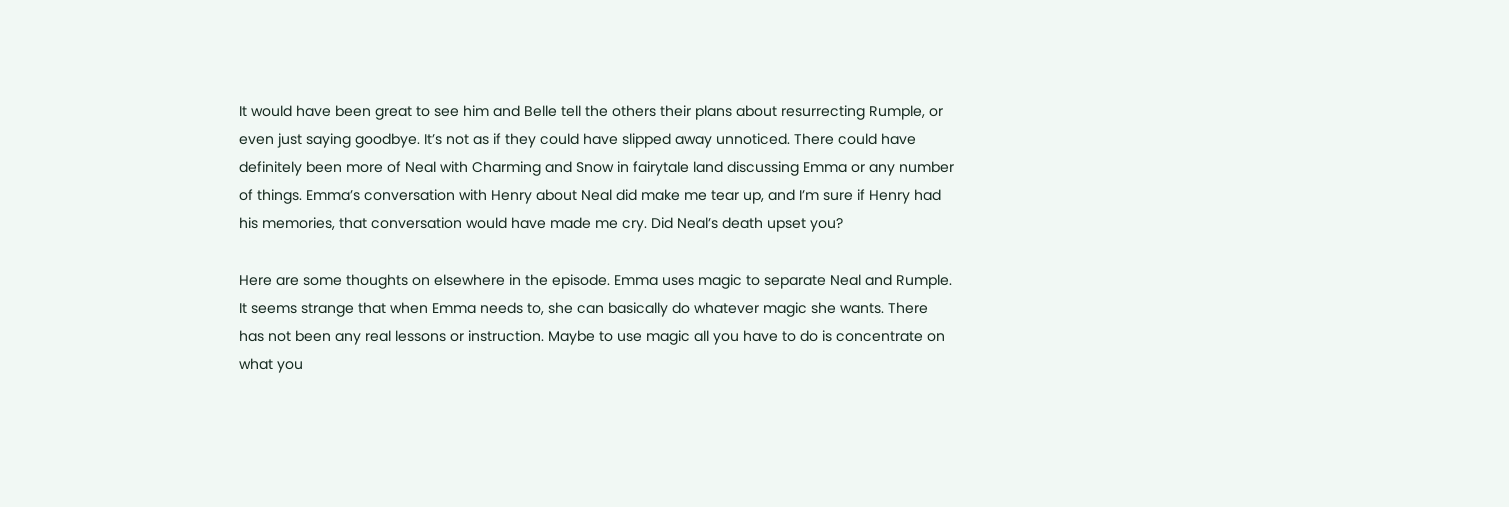It would have been great to see him and Belle tell the others their plans about resurrecting Rumple, or even just saying goodbye. It’s not as if they could have slipped away unnoticed. There could have definitely been more of Neal with Charming and Snow in fairytale land discussing Emma or any number of things. Emma’s conversation with Henry about Neal did make me tear up, and I’m sure if Henry had his memories, that conversation would have made me cry. Did Neal’s death upset you?

Here are some thoughts on elsewhere in the episode. Emma uses magic to separate Neal and Rumple. It seems strange that when Emma needs to, she can basically do whatever magic she wants. There has not been any real lessons or instruction. Maybe to use magic all you have to do is concentrate on what you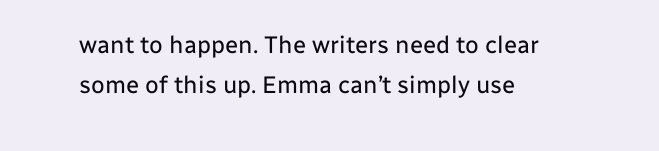want to happen. The writers need to clear some of this up. Emma can’t simply use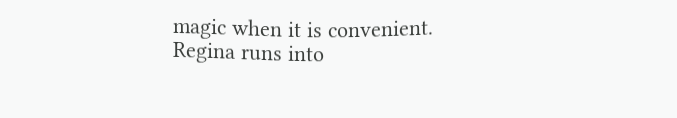magic when it is convenient. Regina runs into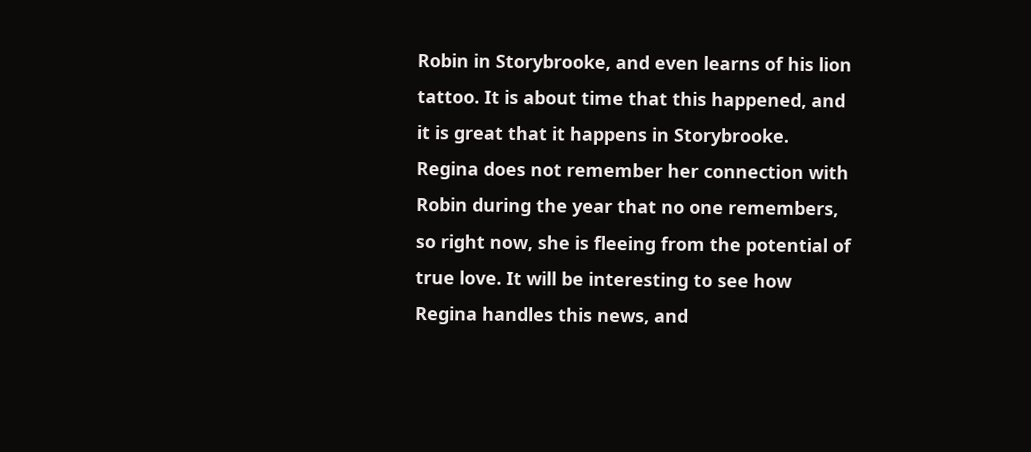Robin in Storybrooke, and even learns of his lion tattoo. It is about time that this happened, and it is great that it happens in Storybrooke. Regina does not remember her connection with Robin during the year that no one remembers, so right now, she is fleeing from the potential of true love. It will be interesting to see how Regina handles this news, and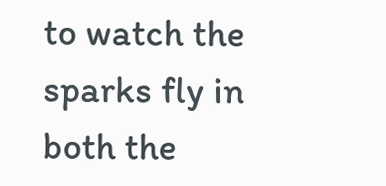to watch the sparks fly in both the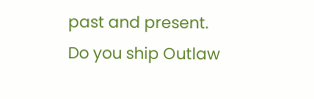past and present. Do you ship Outlaw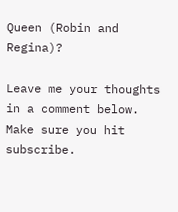Queen (Robin and Regina)?

Leave me your thoughts in a comment below. Make sure you hit subscribe.